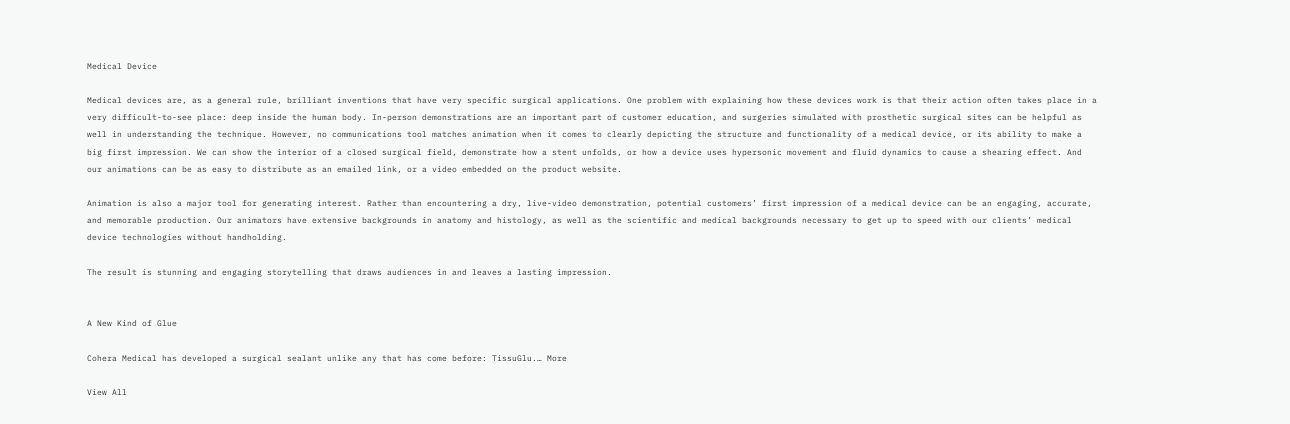Medical Device

Medical devices are, as a general rule, brilliant inventions that have very specific surgical applications. One problem with explaining how these devices work is that their action often takes place in a very difficult-to-see place: deep inside the human body. In-person demonstrations are an important part of customer education, and surgeries simulated with prosthetic surgical sites can be helpful as well in understanding the technique. However, no communications tool matches animation when it comes to clearly depicting the structure and functionality of a medical device, or its ability to make a big first impression. We can show the interior of a closed surgical field, demonstrate how a stent unfolds, or how a device uses hypersonic movement and fluid dynamics to cause a shearing effect. And our animations can be as easy to distribute as an emailed link, or a video embedded on the product website.

Animation is also a major tool for generating interest. Rather than encountering a dry, live-video demonstration, potential customers’ first impression of a medical device can be an engaging, accurate, and memorable production. Our animators have extensive backgrounds in anatomy and histology, as well as the scientific and medical backgrounds necessary to get up to speed with our clients’ medical device technologies without handholding.

The result is stunning and engaging storytelling that draws audiences in and leaves a lasting impression.


A New Kind of Glue

Cohera Medical has developed a surgical sealant unlike any that has come before: TissuGlu.… More

View All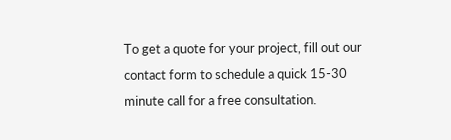To get a quote for your project, fill out our contact form to schedule a quick 15-30 minute call for a free consultation.